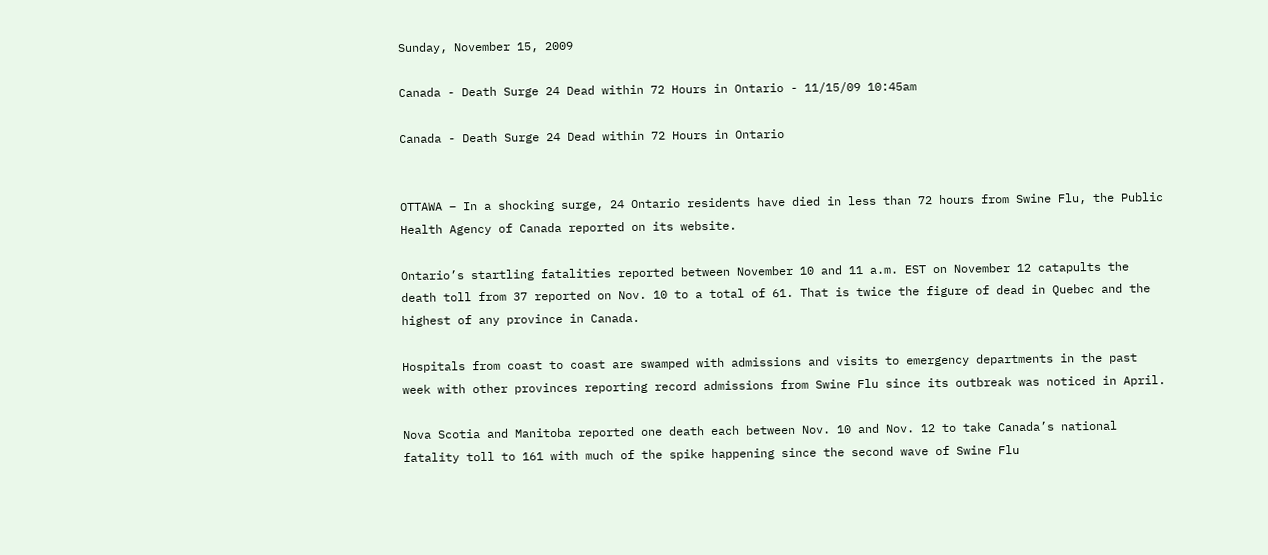Sunday, November 15, 2009

Canada - Death Surge 24 Dead within 72 Hours in Ontario - 11/15/09 10:45am

Canada - Death Surge 24 Dead within 72 Hours in Ontario


OTTAWA – In a shocking surge, 24 Ontario residents have died in less than 72 hours from Swine Flu, the Public Health Agency of Canada reported on its website.

Ontario’s startling fatalities reported between November 10 and 11 a.m. EST on November 12 catapults the death toll from 37 reported on Nov. 10 to a total of 61. That is twice the figure of dead in Quebec and the highest of any province in Canada.

Hospitals from coast to coast are swamped with admissions and visits to emergency departments in the past week with other provinces reporting record admissions from Swine Flu since its outbreak was noticed in April.

Nova Scotia and Manitoba reported one death each between Nov. 10 and Nov. 12 to take Canada’s national fatality toll to 161 with much of the spike happening since the second wave of Swine Flu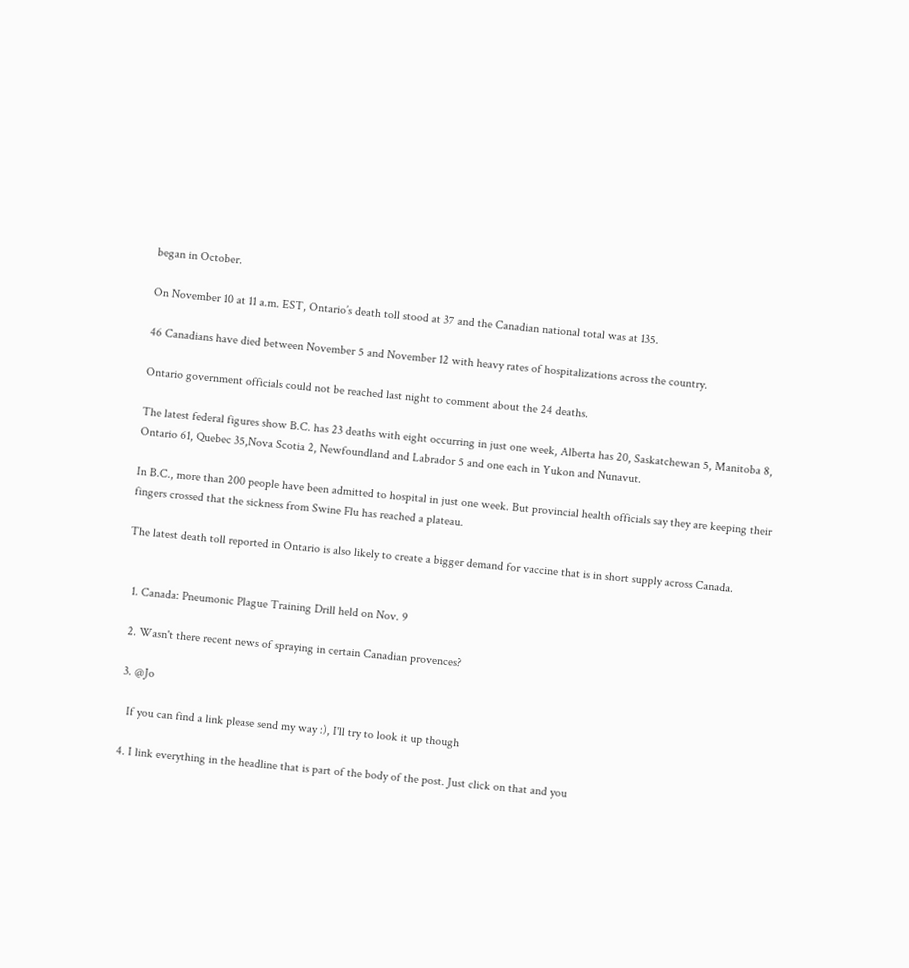began in October.

On November 10 at 11 a.m. EST, Ontario’s death toll stood at 37 and the Canadian national total was at 135.

46 Canadians have died between November 5 and November 12 with heavy rates of hospitalizations across the country.

Ontario government officials could not be reached last night to comment about the 24 deaths.

The latest federal figures show B.C. has 23 deaths with eight occurring in just one week, Alberta has 20, Saskatchewan 5, Manitoba 8, Ontario 61, Quebec 35,Nova Scotia 2, Newfoundland and Labrador 5 and one each in Yukon and Nunavut.

In B.C., more than 200 people have been admitted to hospital in just one week. But provincial health officials say they are keeping their fingers crossed that the sickness from Swine Flu has reached a plateau.

The latest death toll reported in Ontario is also likely to create a bigger demand for vaccine that is in short supply across Canada.


  1. Canada: Pneumonic Plague Training Drill held on Nov. 9

  2. Wasn't there recent news of spraying in certain Canadian provences?

  3. @Jo

    If you can find a link please send my way :), I'll try to look it up though

  4. I link everything in the headline that is part of the body of the post. Just click on that and you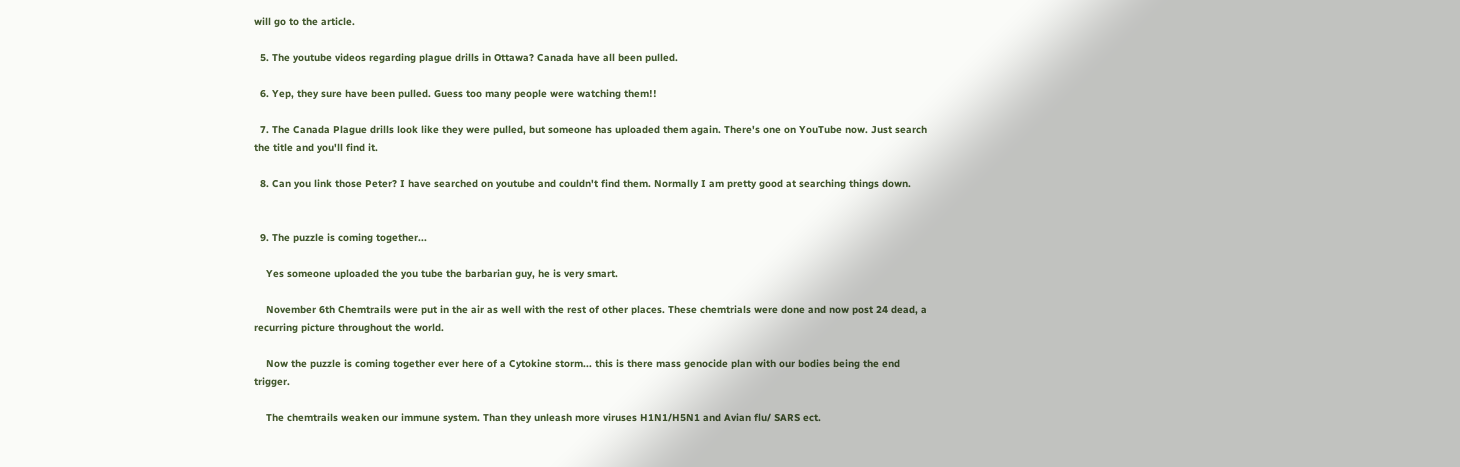will go to the article.

  5. The youtube videos regarding plague drills in Ottawa? Canada have all been pulled.

  6. Yep, they sure have been pulled. Guess too many people were watching them!!

  7. The Canada Plague drills look like they were pulled, but someone has uploaded them again. There's one on YouTube now. Just search the title and you'll find it.

  8. Can you link those Peter? I have searched on youtube and couldn't find them. Normally I am pretty good at searching things down.


  9. The puzzle is coming together...

    Yes someone uploaded the you tube the barbarian guy, he is very smart.

    November 6th Chemtrails were put in the air as well with the rest of other places. These chemtrials were done and now post 24 dead, a recurring picture throughout the world.

    Now the puzzle is coming together ever here of a Cytokine storm... this is there mass genocide plan with our bodies being the end trigger.

    The chemtrails weaken our immune system. Than they unleash more viruses H1N1/H5N1 and Avian flu/ SARS ect.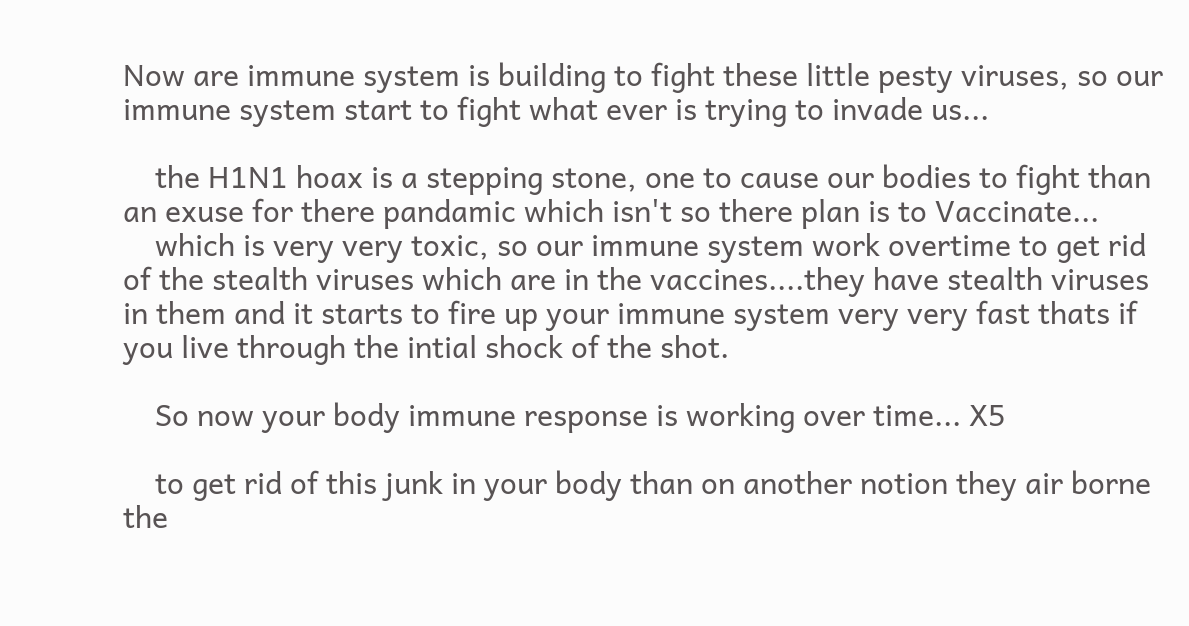Now are immune system is building to fight these little pesty viruses, so our immune system start to fight what ever is trying to invade us...

    the H1N1 hoax is a stepping stone, one to cause our bodies to fight than an exuse for there pandamic which isn't so there plan is to Vaccinate...
    which is very very toxic, so our immune system work overtime to get rid of the stealth viruses which are in the vaccines....they have stealth viruses in them and it starts to fire up your immune system very very fast thats if you live through the intial shock of the shot.

    So now your body immune response is working over time... X5

    to get rid of this junk in your body than on another notion they air borne the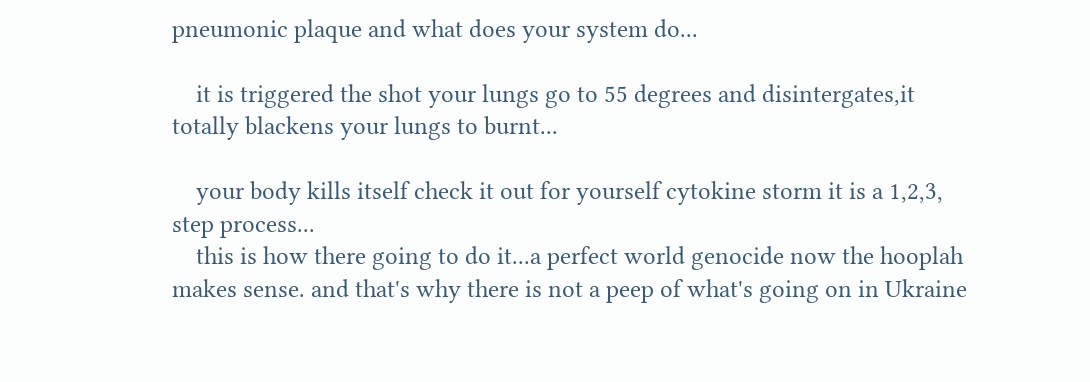pneumonic plaque and what does your system do...

    it is triggered the shot your lungs go to 55 degrees and disintergates,it totally blackens your lungs to burnt...

    your body kills itself check it out for yourself cytokine storm it is a 1,2,3, step process...
    this is how there going to do it...a perfect world genocide now the hooplah makes sense. and that's why there is not a peep of what's going on in Ukraine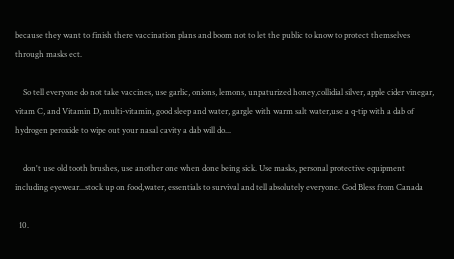because they want to finish there vaccination plans and boom not to let the public to know to protect themselves through masks ect.

    So tell everyone do not take vaccines, use garlic, onions, lemons, unpaturized honey,collidial silver, apple cider vinegar, vitam C, and Vitamin D, multi-vitamin, good sleep and water, gargle with warm salt water,use a q-tip with a dab of hydrogen peroxide to wipe out your nasal cavity a dab will do...

    don't use old tooth brushes, use another one when done being sick. Use masks, personal protective equipment including eyewear...stock up on food,water, essentials to survival and tell absolutely everyone. God Bless from Canada

  10.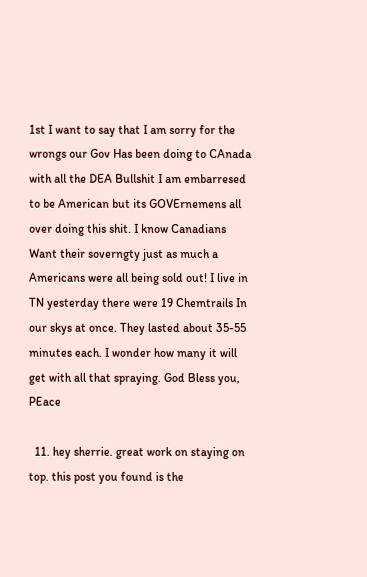1st I want to say that I am sorry for the wrongs our Gov Has been doing to CAnada with all the DEA Bullshit I am embarresed to be American but its GOVErnemens all over doing this shit. I know Canadians Want their soverngty just as much a Americans were all being sold out! I live in TN yesterday there were 19 Chemtrails In our skys at once. They lasted about 35-55 minutes each. I wonder how many it will get with all that spraying. God Bless you, PEace

  11. hey sherrie. great work on staying on top. this post you found is the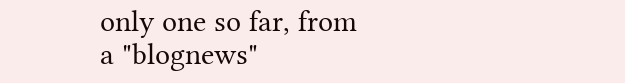only one so far, from a "blognews"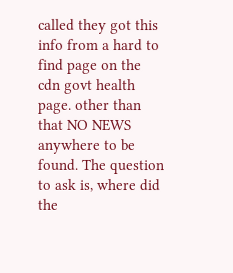called they got this info from a hard to find page on the cdn govt health page. other than that NO NEWS anywhere to be found. The question to ask is, where did the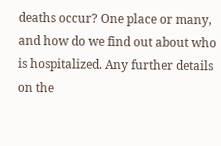deaths occur? One place or many, and how do we find out about who is hospitalized. Any further details on the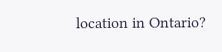location in Ontario?